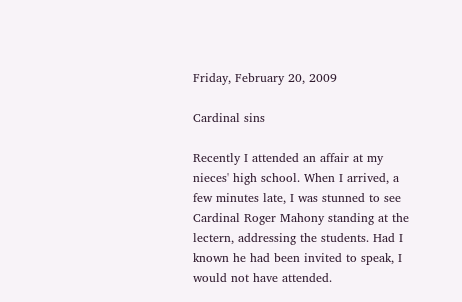Friday, February 20, 2009

Cardinal sins

Recently I attended an affair at my nieces' high school. When I arrived, a few minutes late, I was stunned to see Cardinal Roger Mahony standing at the lectern, addressing the students. Had I known he had been invited to speak, I would not have attended.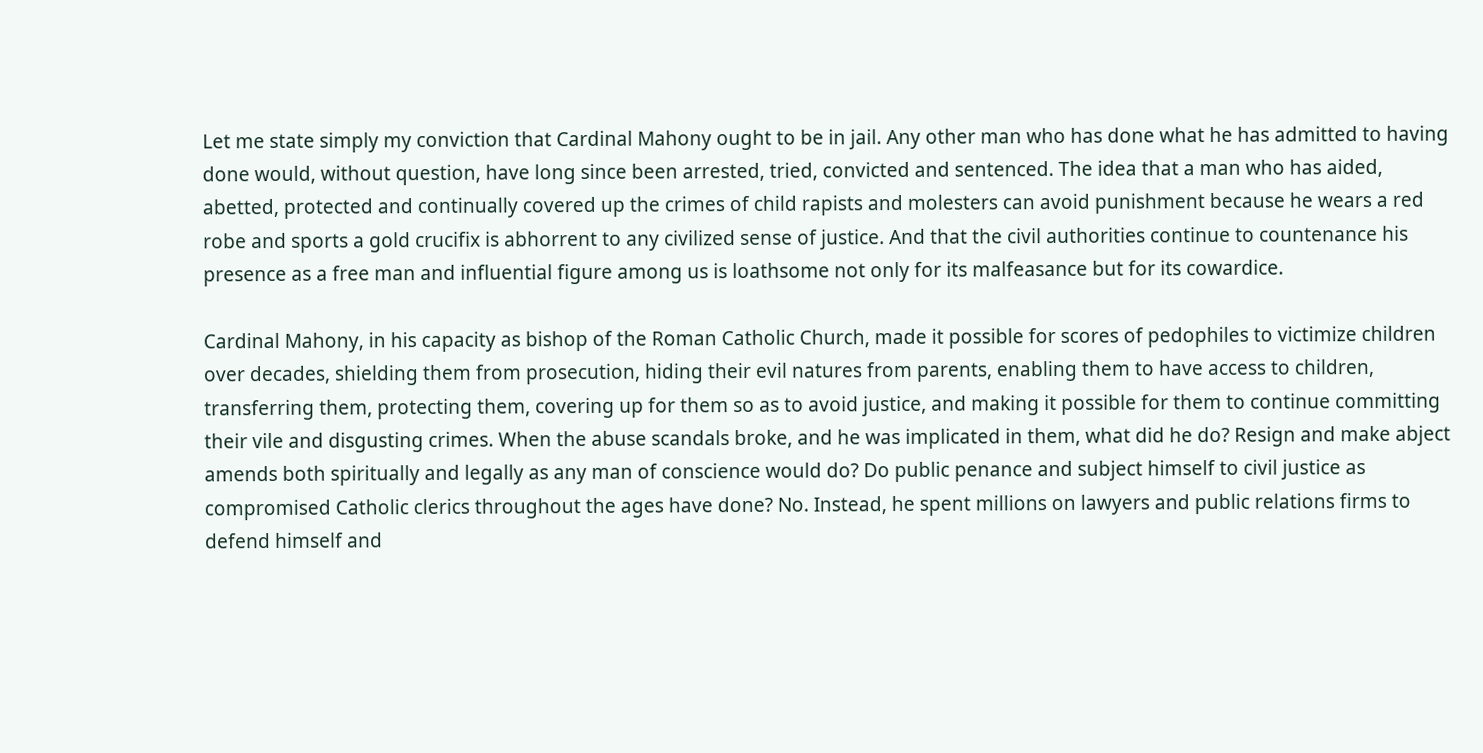Let me state simply my conviction that Cardinal Mahony ought to be in jail. Any other man who has done what he has admitted to having done would, without question, have long since been arrested, tried, convicted and sentenced. The idea that a man who has aided, abetted, protected and continually covered up the crimes of child rapists and molesters can avoid punishment because he wears a red robe and sports a gold crucifix is abhorrent to any civilized sense of justice. And that the civil authorities continue to countenance his presence as a free man and influential figure among us is loathsome not only for its malfeasance but for its cowardice.

Cardinal Mahony, in his capacity as bishop of the Roman Catholic Church, made it possible for scores of pedophiles to victimize children over decades, shielding them from prosecution, hiding their evil natures from parents, enabling them to have access to children, transferring them, protecting them, covering up for them so as to avoid justice, and making it possible for them to continue committing their vile and disgusting crimes. When the abuse scandals broke, and he was implicated in them, what did he do? Resign and make abject amends both spiritually and legally as any man of conscience would do? Do public penance and subject himself to civil justice as compromised Catholic clerics throughout the ages have done? No. Instead, he spent millions on lawyers and public relations firms to defend himself and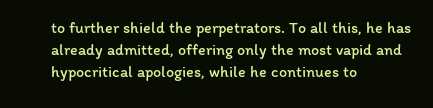to further shield the perpetrators. To all this, he has already admitted, offering only the most vapid and hypocritical apologies, while he continues to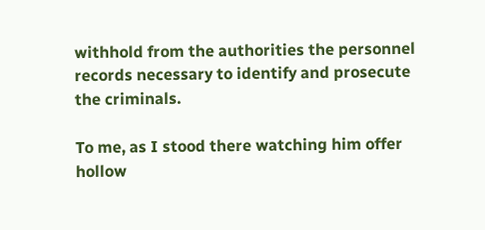withhold from the authorities the personnel records necessary to identify and prosecute the criminals.

To me, as I stood there watching him offer hollow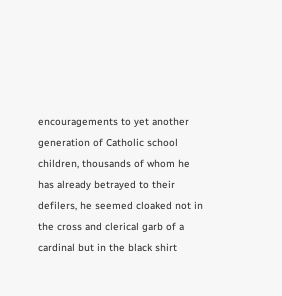encouragements to yet another generation of Catholic school children, thousands of whom he has already betrayed to their defilers, he seemed cloaked not in the cross and clerical garb of a cardinal but in the black shirt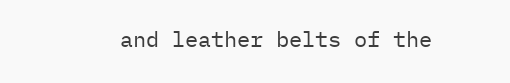and leather belts of the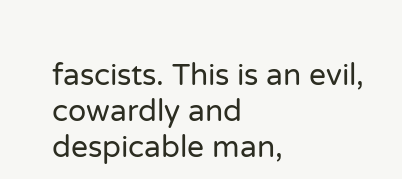fascists. This is an evil, cowardly and despicable man,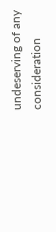undeserving of any consideration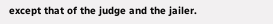except that of the judge and the jailer.